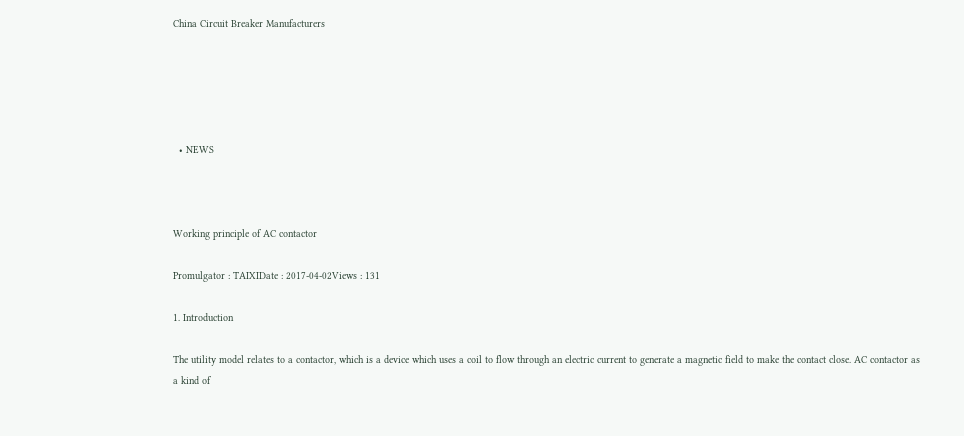China Circuit Breaker Manufacturers





  • NEWS



Working principle of AC contactor

Promulgator : TAIXIDate : 2017-04-02Views : 131

1. Introduction

The utility model relates to a contactor, which is a device which uses a coil to flow through an electric current to generate a magnetic field to make the contact close. AC contactor as a kind of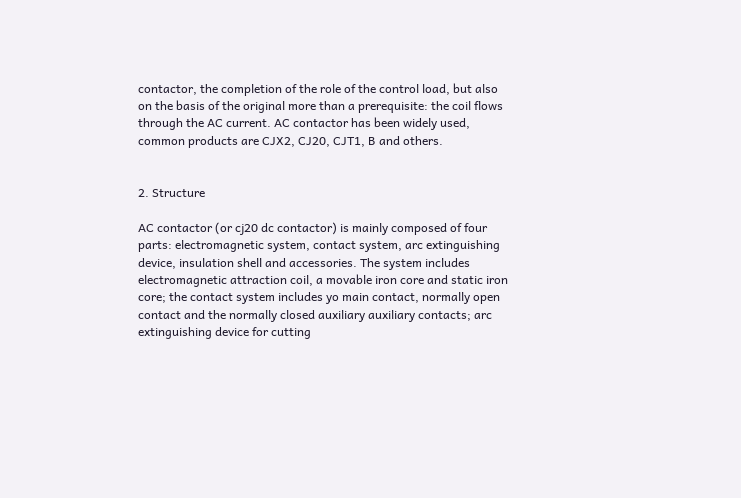contactor, the completion of the role of the control load, but also on the basis of the original more than a prerequisite: the coil flows through the AC current. AC contactor has been widely used, common products are CJX2, CJ20, CJT1, B and others.


2. Structure

AC contactor (or cj20 dc contactor) is mainly composed of four parts: electromagnetic system, contact system, arc extinguishing device, insulation shell and accessories. The system includes electromagnetic attraction coil, a movable iron core and static iron core; the contact system includes yo main contact, normally open contact and the normally closed auxiliary auxiliary contacts; arc extinguishing device for cutting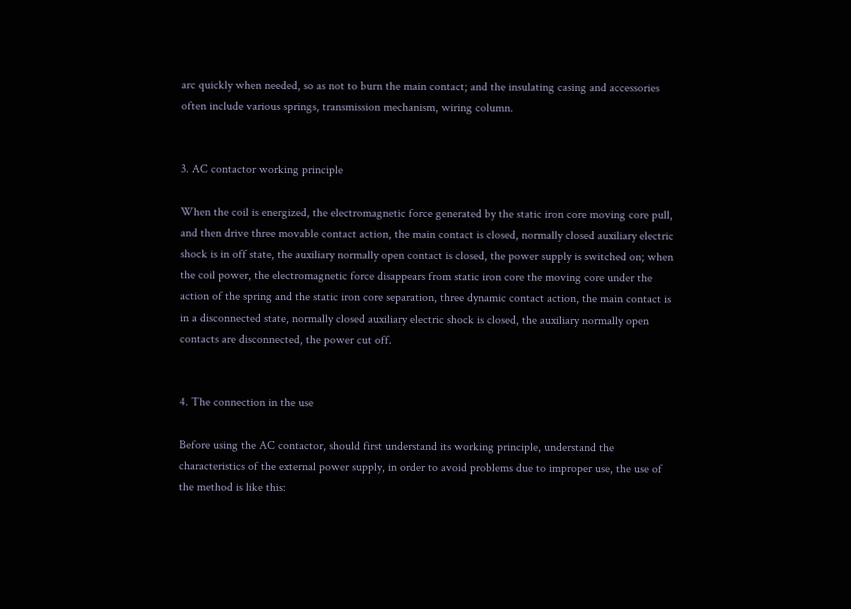arc quickly when needed, so as not to burn the main contact; and the insulating casing and accessories often include various springs, transmission mechanism, wiring column.


3. AC contactor working principle

When the coil is energized, the electromagnetic force generated by the static iron core moving core pull, and then drive three movable contact action, the main contact is closed, normally closed auxiliary electric shock is in off state, the auxiliary normally open contact is closed, the power supply is switched on; when the coil power, the electromagnetic force disappears from static iron core the moving core under the action of the spring and the static iron core separation, three dynamic contact action, the main contact is in a disconnected state, normally closed auxiliary electric shock is closed, the auxiliary normally open contacts are disconnected, the power cut off.


4. The connection in the use

Before using the AC contactor, should first understand its working principle, understand the characteristics of the external power supply, in order to avoid problems due to improper use, the use of the method is like this: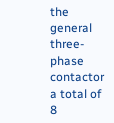the general three-phase contactor a total of 8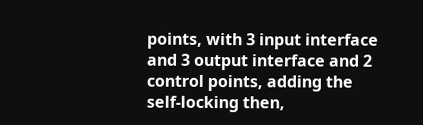points, with 3 input interface and 3 output interface and 2 control points, adding the self-locking then,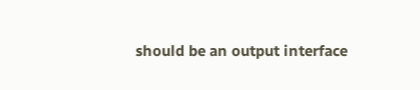should be an output interface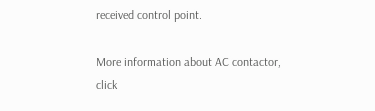received control point.

More information about AC contactor, click